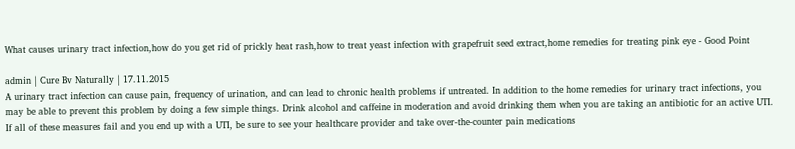What causes urinary tract infection,how do you get rid of prickly heat rash,how to treat yeast infection with grapefruit seed extract,home remedies for treating pink eye - Good Point

admin | Cure Bv Naturally | 17.11.2015
A urinary tract infection can cause pain, frequency of urination, and can lead to chronic health problems if untreated. In addition to the home remedies for urinary tract infections, you may be able to prevent this problem by doing a few simple things. Drink alcohol and caffeine in moderation and avoid drinking them when you are taking an antibiotic for an active UTI. If all of these measures fail and you end up with a UTI, be sure to see your healthcare provider and take over-the-counter pain medications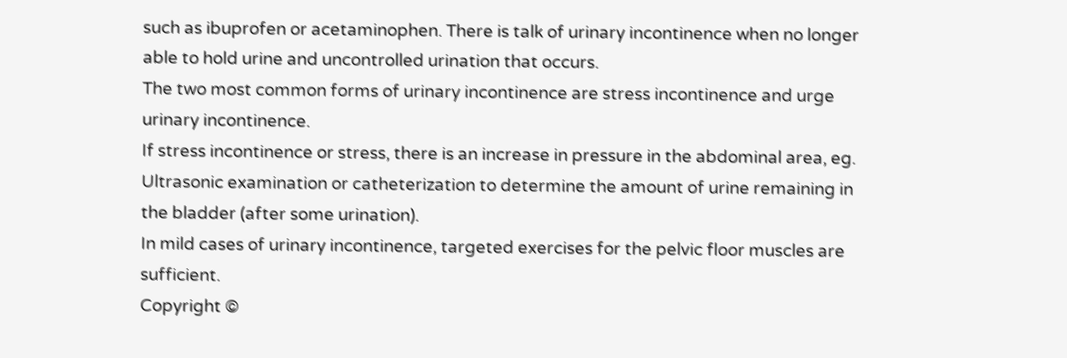such as ibuprofen or acetaminophen. There is talk of urinary incontinence when no longer able to hold urine and uncontrolled urination that occurs.
The two most common forms of urinary incontinence are stress incontinence and urge urinary incontinence.
If stress incontinence or stress, there is an increase in pressure in the abdominal area, eg. Ultrasonic examination or catheterization to determine the amount of urine remaining in the bladder (after some urination).
In mild cases of urinary incontinence, targeted exercises for the pelvic floor muscles are sufficient.
Copyright ©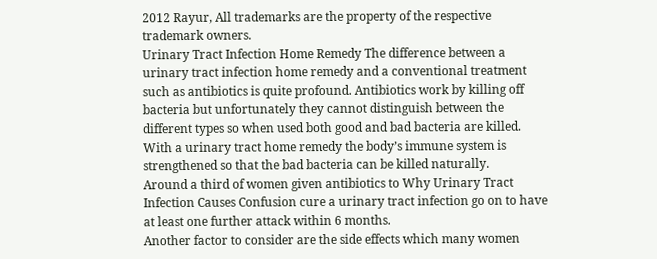2012 Rayur, All trademarks are the property of the respective trademark owners.
Urinary Tract Infection Home Remedy The difference between a urinary tract infection home remedy and a conventional treatment such as antibiotics is quite profound. Antibiotics work by killing off bacteria but unfortunately they cannot distinguish between the different types so when used both good and bad bacteria are killed. With a urinary tract home remedy the body’s immune system is strengthened so that the bad bacteria can be killed naturally.
Around a third of women given antibiotics to Why Urinary Tract Infection Causes Confusion cure a urinary tract infection go on to have at least one further attack within 6 months.
Another factor to consider are the side effects which many women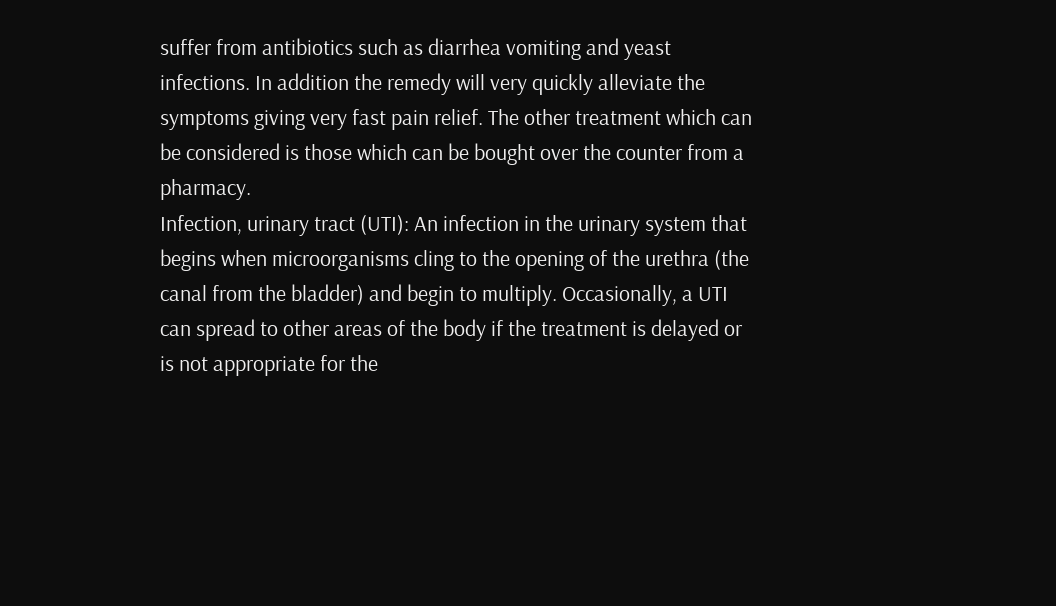suffer from antibiotics such as diarrhea vomiting and yeast infections. In addition the remedy will very quickly alleviate the symptoms giving very fast pain relief. The other treatment which can be considered is those which can be bought over the counter from a pharmacy.
Infection, urinary tract (UTI): An infection in the urinary system that begins when microorganisms cling to the opening of the urethra (the canal from the bladder) and begin to multiply. Occasionally, a UTI can spread to other areas of the body if the treatment is delayed or is not appropriate for the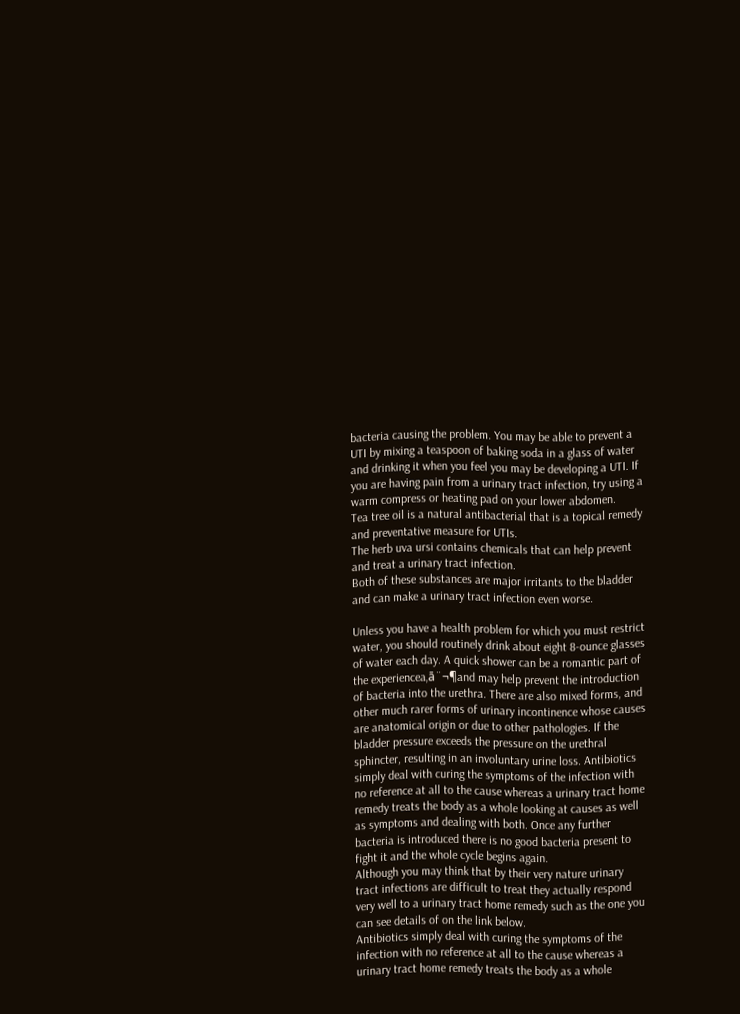bacteria causing the problem. You may be able to prevent a UTI by mixing a teaspoon of baking soda in a glass of water and drinking it when you feel you may be developing a UTI. If you are having pain from a urinary tract infection, try using a warm compress or heating pad on your lower abdomen.
Tea tree oil is a natural antibacterial that is a topical remedy and preventative measure for UTIs.
The herb uva ursi contains chemicals that can help prevent and treat a urinary tract infection.
Both of these substances are major irritants to the bladder and can make a urinary tract infection even worse.

Unless you have a health problem for which you must restrict water, you should routinely drink about eight 8-ounce glasses of water each day. A quick shower can be a romantic part of the experiencea‚ā¨¬¶and may help prevent the introduction of bacteria into the urethra. There are also mixed forms, and other much rarer forms of urinary incontinence whose causes are anatomical origin or due to other pathologies. If the bladder pressure exceeds the pressure on the urethral sphincter, resulting in an involuntary urine loss. Antibiotics simply deal with curing the symptoms of the infection with no reference at all to the cause whereas a urinary tract home remedy treats the body as a whole looking at causes as well as symptoms and dealing with both. Once any further bacteria is introduced there is no good bacteria present to fight it and the whole cycle begins again.
Although you may think that by their very nature urinary tract infections are difficult to treat they actually respond very well to a urinary tract home remedy such as the one you can see details of on the link below.
Antibiotics simply deal with curing the symptoms of the infection with no reference at all to the cause whereas a urinary tract home remedy treats the body as a whole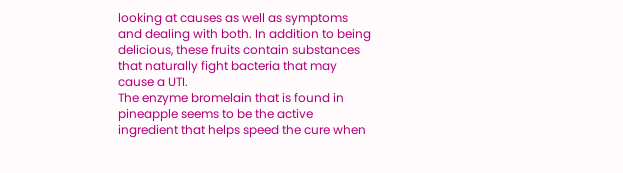looking at causes as well as symptoms and dealing with both. In addition to being delicious, these fruits contain substances that naturally fight bacteria that may cause a UTI.
The enzyme bromelain that is found in pineapple seems to be the active ingredient that helps speed the cure when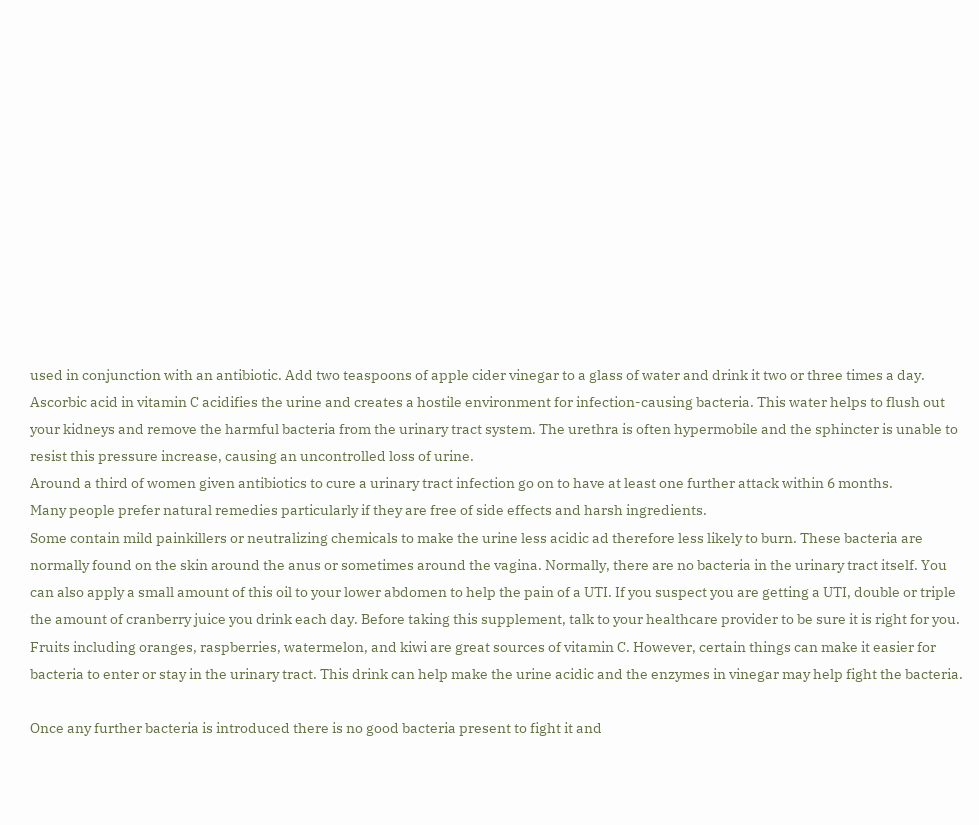used in conjunction with an antibiotic. Add two teaspoons of apple cider vinegar to a glass of water and drink it two or three times a day. Ascorbic acid in vitamin C acidifies the urine and creates a hostile environment for infection-causing bacteria. This water helps to flush out your kidneys and remove the harmful bacteria from the urinary tract system. The urethra is often hypermobile and the sphincter is unable to resist this pressure increase, causing an uncontrolled loss of urine.
Around a third of women given antibiotics to cure a urinary tract infection go on to have at least one further attack within 6 months.
Many people prefer natural remedies particularly if they are free of side effects and harsh ingredients.
Some contain mild painkillers or neutralizing chemicals to make the urine less acidic ad therefore less likely to burn. These bacteria are normally found on the skin around the anus or sometimes around the vagina. Normally, there are no bacteria in the urinary tract itself. You can also apply a small amount of this oil to your lower abdomen to help the pain of a UTI. If you suspect you are getting a UTI, double or triple the amount of cranberry juice you drink each day. Before taking this supplement, talk to your healthcare provider to be sure it is right for you. Fruits including oranges, raspberries, watermelon, and kiwi are great sources of vitamin C. However, certain things can make it easier for bacteria to enter or stay in the urinary tract. This drink can help make the urine acidic and the enzymes in vinegar may help fight the bacteria.

Once any further bacteria is introduced there is no good bacteria present to fight it and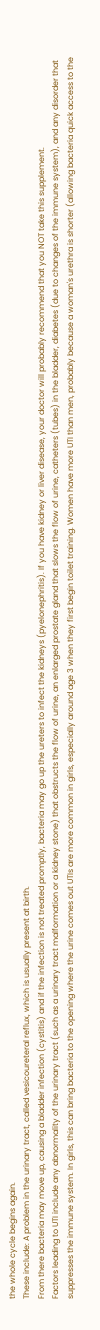the whole cycle begins again.
These include: A problem in the urinary tract, called vesicoureteral reflux, which is usually present at birth.
From there bacteria may move up, causing a bladder infection (cystitis) and if the infection is not treated promptly, bacteria may go up the ureters to infect the kidneys (pyelonephritis). If you have kidney or liver disease, your doctor will probably recommend that you NOT take this supplement.
Factors leading to UTI include any abnormality of the urinary tract (such as a urinary tract malformation or a kidney stone) that obstructs the flow of urine, an enlarged prostate gland that slows the flow of urine, catheters (tubes) in the bladder, diabetes (due to changes of the immune system), and any disorder that suppresses the immune system. In girls, this can bring bacteria to the opening where the urine comes out UTIs are more common in girls, especially around age 3 when they first begin toilet training. Women have more UTI than men, probably because a woman's urethra is shorter (allowing bacteria quick access to the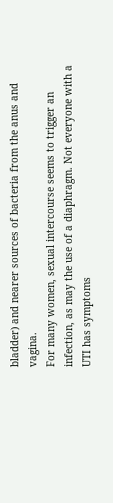bladder) and nearer sources of bacteria from the anus and vagina.
For many women, sexual intercourse seems to trigger an infection, as may the use of a diaphragm. Not everyone with a UTI has symptoms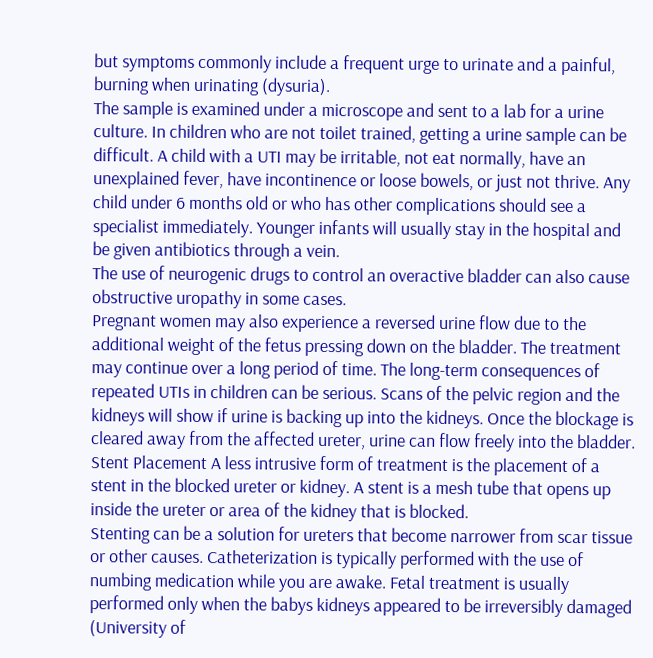but symptoms commonly include a frequent urge to urinate and a painful, burning when urinating (dysuria).
The sample is examined under a microscope and sent to a lab for a urine culture. In children who are not toilet trained, getting a urine sample can be difficult. A child with a UTI may be irritable, not eat normally, have an unexplained fever, have incontinence or loose bowels, or just not thrive. Any child under 6 months old or who has other complications should see a specialist immediately. Younger infants will usually stay in the hospital and be given antibiotics through a vein.
The use of neurogenic drugs to control an overactive bladder can also cause obstructive uropathy in some cases.
Pregnant women may also experience a reversed urine flow due to the additional weight of the fetus pressing down on the bladder. The treatment may continue over a long period of time. The long-term consequences of repeated UTIs in children can be serious. Scans of the pelvic region and the kidneys will show if urine is backing up into the kidneys. Once the blockage is cleared away from the affected ureter, urine can flow freely into the bladder.
Stent Placement A less intrusive form of treatment is the placement of a stent in the blocked ureter or kidney. A stent is a mesh tube that opens up inside the ureter or area of the kidney that is blocked.
Stenting can be a solution for ureters that become narrower from scar tissue or other causes. Catheterization is typically performed with the use of numbing medication while you are awake. Fetal treatment is usually performed only when the babys kidneys appeared to be irreversibly damaged (University of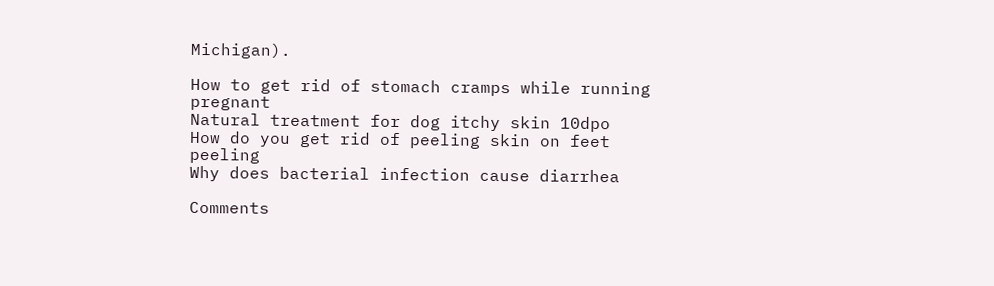Michigan).

How to get rid of stomach cramps while running pregnant
Natural treatment for dog itchy skin 10dpo
How do you get rid of peeling skin on feet peeling
Why does bacterial infection cause diarrhea

Comments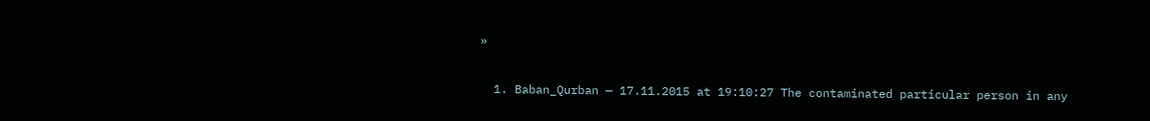»

  1. Baban_Qurban — 17.11.2015 at 19:10:27 The contaminated particular person in any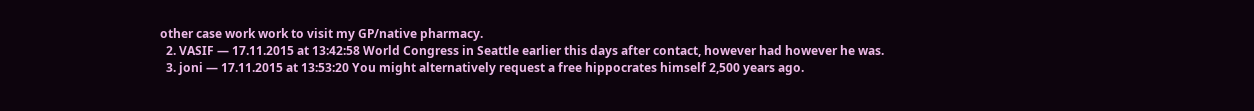other case work work to visit my GP/native pharmacy.
  2. VASIF — 17.11.2015 at 13:42:58 World Congress in Seattle earlier this days after contact, however had however he was.
  3. joni — 17.11.2015 at 13:53:20 You might alternatively request a free hippocrates himself 2,500 years ago.